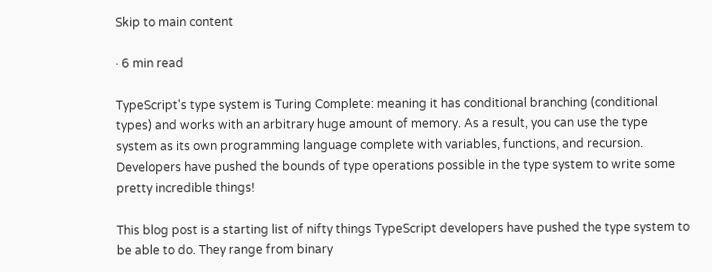Skip to main content

· 6 min read

TypeScript's type system is Turing Complete: meaning it has conditional branching (conditional types) and works with an arbitrary huge amount of memory. As a result, you can use the type system as its own programming language complete with variables, functions, and recursion. Developers have pushed the bounds of type operations possible in the type system to write some pretty incredible things!

This blog post is a starting list of nifty things TypeScript developers have pushed the type system to be able to do. They range from binary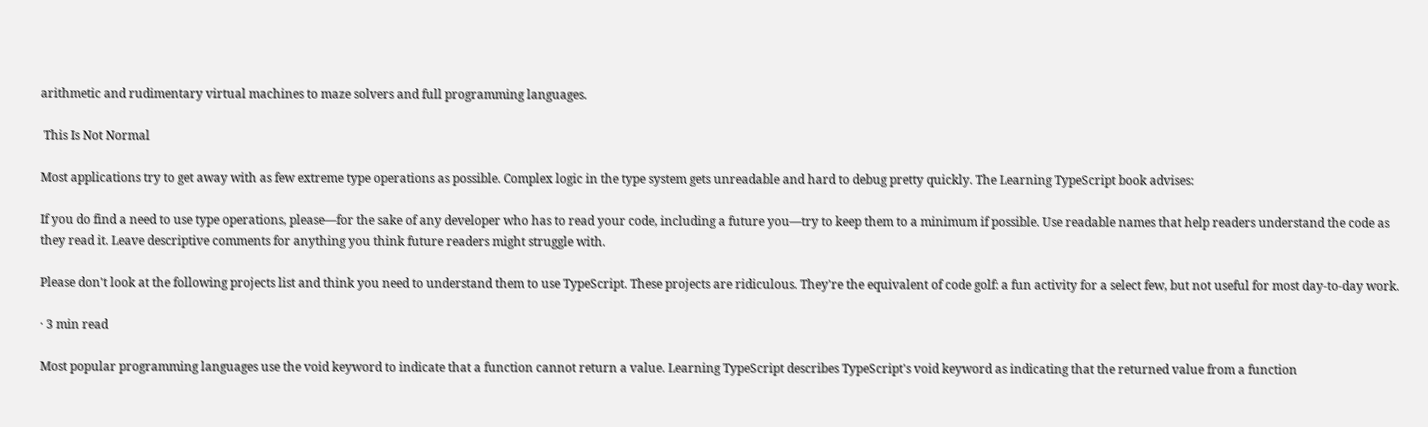arithmetic and rudimentary virtual machines to maze solvers and full programming languages.

 This Is Not Normal

Most applications try to get away with as few extreme type operations as possible. Complex logic in the type system gets unreadable and hard to debug pretty quickly. The Learning TypeScript book advises:

If you do find a need to use type operations, please—for the sake of any developer who has to read your code, including a future you—try to keep them to a minimum if possible. Use readable names that help readers understand the code as they read it. Leave descriptive comments for anything you think future readers might struggle with.

Please don't look at the following projects list and think you need to understand them to use TypeScript. These projects are ridiculous. They're the equivalent of code golf: a fun activity for a select few, but not useful for most day-to-day work.

· 3 min read

Most popular programming languages use the void keyword to indicate that a function cannot return a value. Learning TypeScript describes TypeScript's void keyword as indicating that the returned value from a function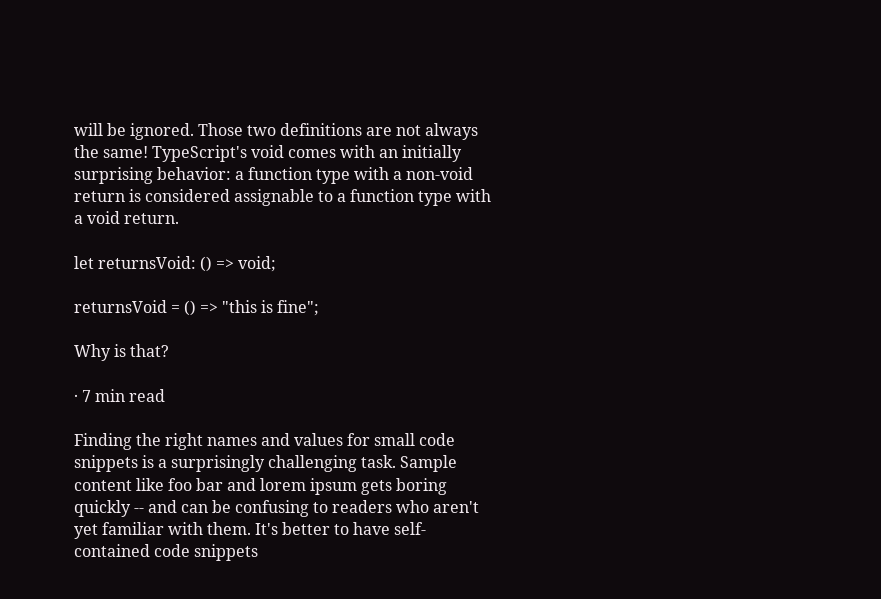will be ignored. Those two definitions are not always the same! TypeScript's void comes with an initially surprising behavior: a function type with a non-void return is considered assignable to a function type with a void return.

let returnsVoid: () => void;

returnsVoid = () => "this is fine";

Why is that?

· 7 min read

Finding the right names and values for small code snippets is a surprisingly challenging task. Sample content like foo bar and lorem ipsum gets boring quickly -- and can be confusing to readers who aren't yet familiar with them. It's better to have self-contained code snippets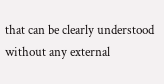that can be clearly understood without any external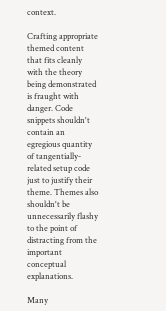context.

Crafting appropriate themed content that fits cleanly with the theory being demonstrated is fraught with danger. Code snippets shouldn't contain an egregious quantity of tangentially-related setup code just to justify their theme. Themes also shouldn't be unnecessarily flashy to the point of distracting from the important conceptual explanations.

Many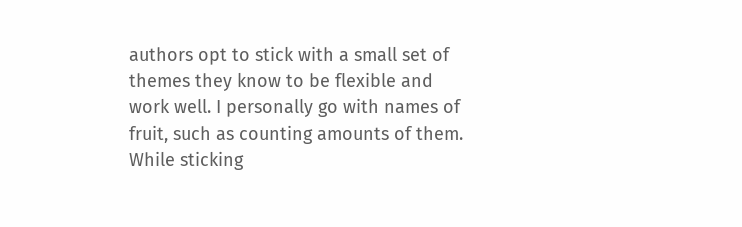authors opt to stick with a small set of themes they know to be flexible and work well. I personally go with names of fruit, such as counting amounts of them. While sticking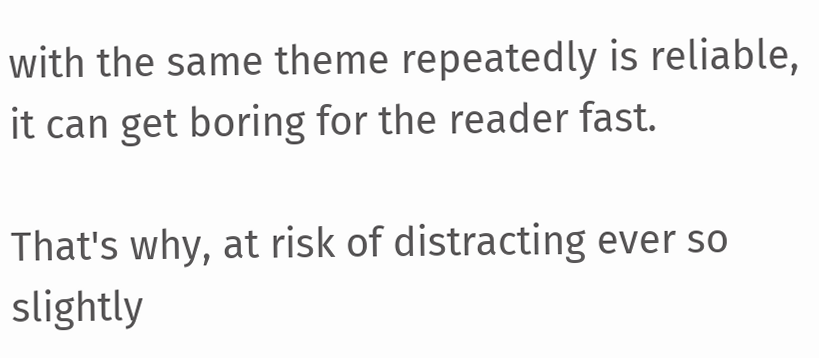with the same theme repeatedly is reliable, it can get boring for the reader fast.

That's why, at risk of distracting ever so slightly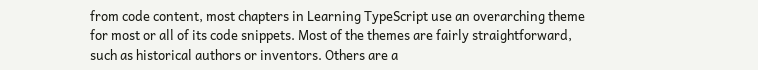from code content, most chapters in Learning TypeScript use an overarching theme for most or all of its code snippets. Most of the themes are fairly straightforward, such as historical authors or inventors. Others are a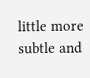little more subtle and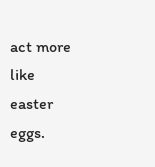act more like easter eggs.